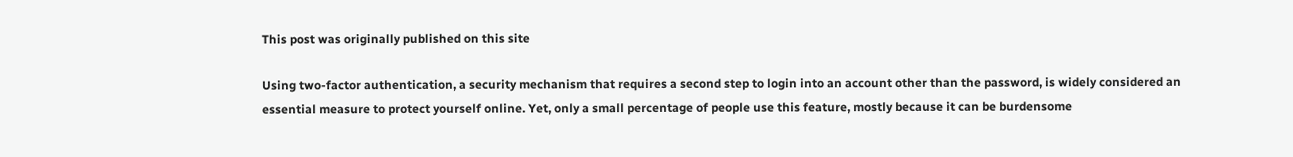This post was originally published on this site

Using two-factor authentication, a security mechanism that requires a second step to login into an account other than the password, is widely considered an essential measure to protect yourself online. Yet, only a small percentage of people use this feature, mostly because it can be burdensome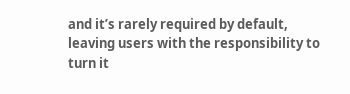and it’s rarely required by default, leaving users with the responsibility to turn it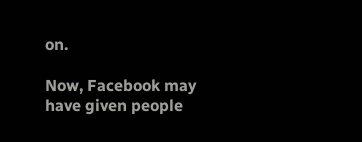on.

Now, Facebook may have given people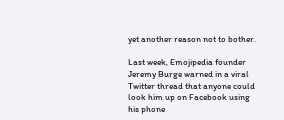yet another reason not to bother.

Last week, Emojipedia founder Jeremy Burge warned in a viral Twitter thread that anyone could look him up on Facebook using his phone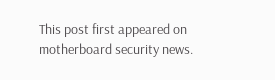This post first appeared on motherboard security news.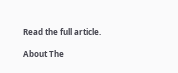Read the full article.

About The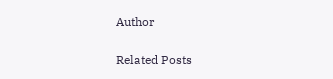Author

Related Posts